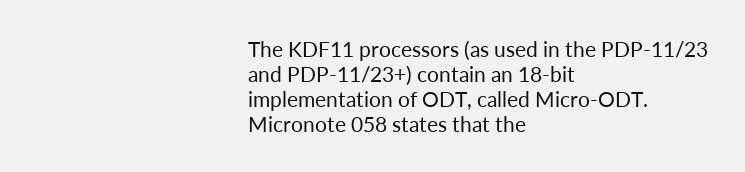The KDF11 processors (as used in the PDP-11/23 and PDP-11/23+) contain an 18-bit implementation of ODT, called Micro-ODT. Micronote 058 states that the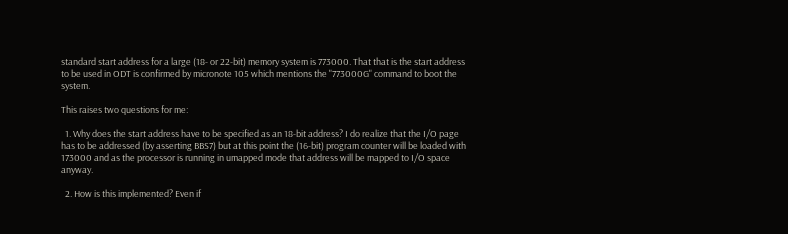standard start address for a large (18- or 22-bit) memory system is 773000. That that is the start address to be used in ODT is confirmed by micronote 105 which mentions the "773000G" command to boot the system.

This raises two questions for me:

  1. Why does the start address have to be specified as an 18-bit address? I do realize that the I/O page has to be addressed (by asserting BBS7) but at this point the (16-bit) program counter will be loaded with 173000 and as the processor is running in umapped mode that address will be mapped to I/O space anyway.

  2. How is this implemented? Even if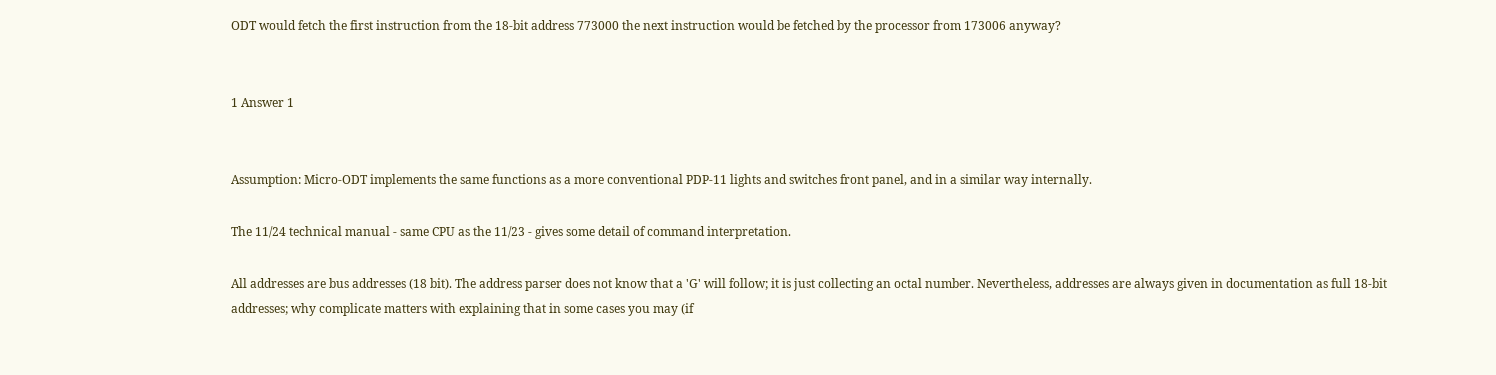ODT would fetch the first instruction from the 18-bit address 773000 the next instruction would be fetched by the processor from 173006 anyway?


1 Answer 1


Assumption: Micro-ODT implements the same functions as a more conventional PDP-11 lights and switches front panel, and in a similar way internally.

The 11/24 technical manual - same CPU as the 11/23 - gives some detail of command interpretation.

All addresses are bus addresses (18 bit). The address parser does not know that a 'G' will follow; it is just collecting an octal number. Nevertheless, addresses are always given in documentation as full 18-bit addresses; why complicate matters with explaining that in some cases you may (if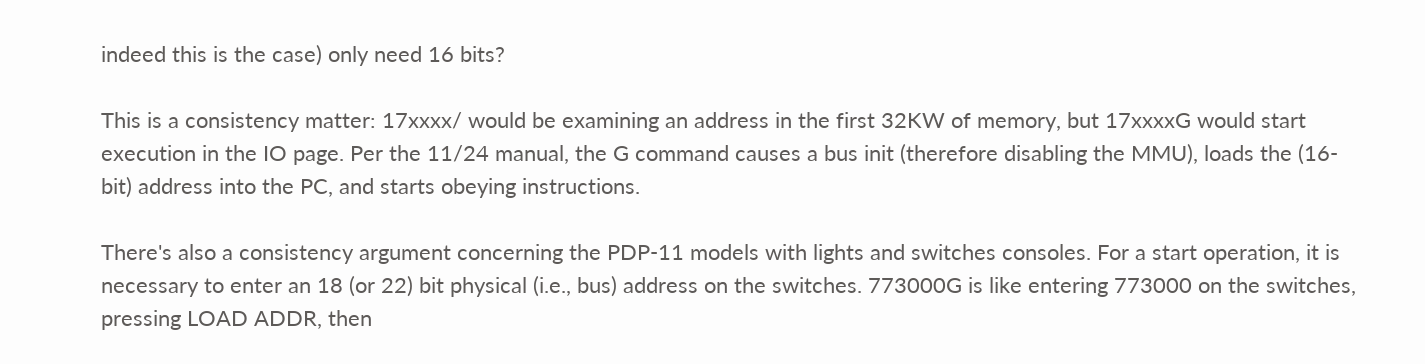indeed this is the case) only need 16 bits?

This is a consistency matter: 17xxxx/ would be examining an address in the first 32KW of memory, but 17xxxxG would start execution in the IO page. Per the 11/24 manual, the G command causes a bus init (therefore disabling the MMU), loads the (16-bit) address into the PC, and starts obeying instructions.

There's also a consistency argument concerning the PDP-11 models with lights and switches consoles. For a start operation, it is necessary to enter an 18 (or 22) bit physical (i.e., bus) address on the switches. 773000G is like entering 773000 on the switches, pressing LOAD ADDR, then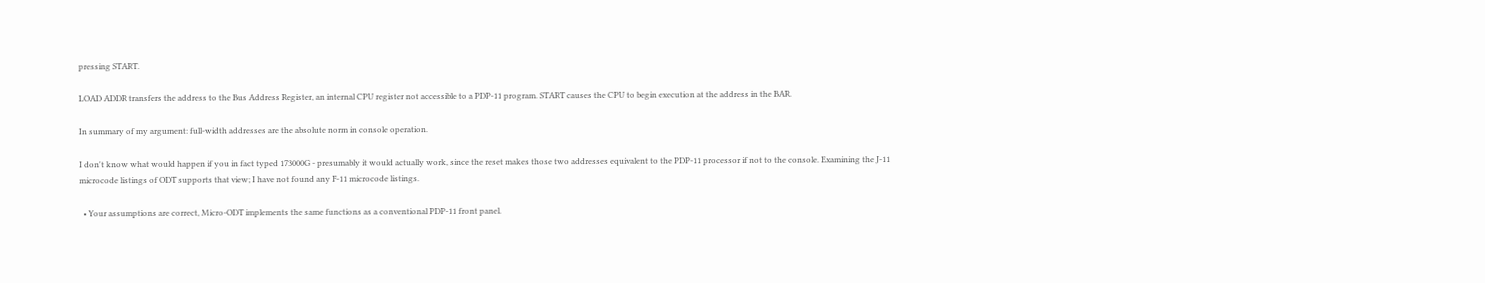pressing START.

LOAD ADDR transfers the address to the Bus Address Register, an internal CPU register not accessible to a PDP-11 program. START causes the CPU to begin execution at the address in the BAR.

In summary of my argument: full-width addresses are the absolute norm in console operation.

I don't know what would happen if you in fact typed 173000G - presumably it would actually work, since the reset makes those two addresses equivalent to the PDP-11 processor if not to the console. Examining the J-11 microcode listings of ODT supports that view; I have not found any F-11 microcode listings.

  • Your assumptions are correct, Micro-ODT implements the same functions as a conventional PDP-11 front panel.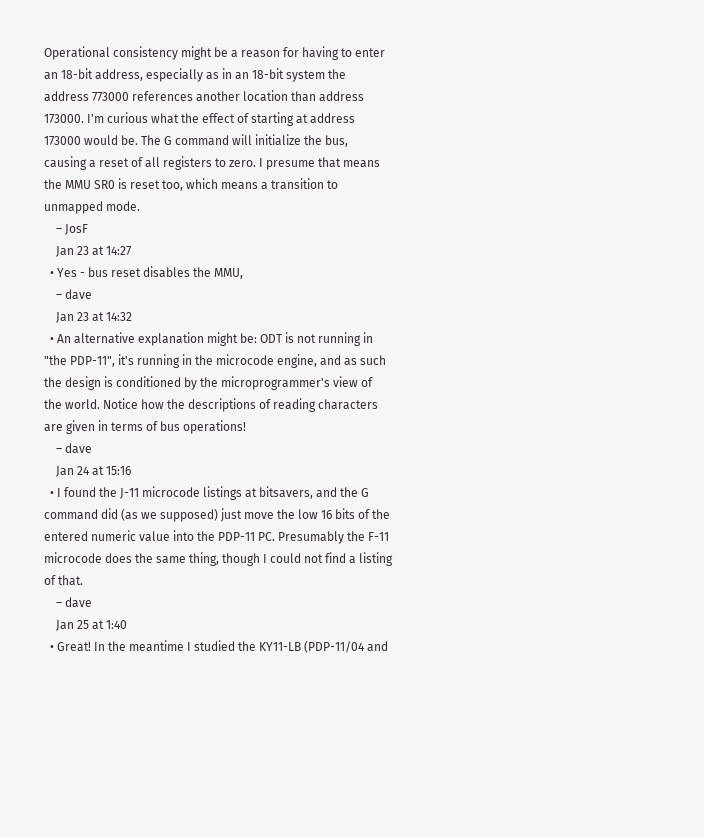Operational consistency might be a reason for having to enter an 18-bit address, especially as in an 18-bit system the address 773000 references another location than address 173000. I'm curious what the effect of starting at address 173000 would be. The G command will initialize the bus, causing a reset of all registers to zero. I presume that means the MMU SR0 is reset too, which means a transition to unmapped mode.
    – JosF
    Jan 23 at 14:27
  • Yes - bus reset disables the MMU,
    – dave
    Jan 23 at 14:32
  • An alternative explanation might be: ODT is not running in "the PDP-11", it's running in the microcode engine, and as such the design is conditioned by the microprogrammer's view of the world. Notice how the descriptions of reading characters are given in terms of bus operations!
    – dave
    Jan 24 at 15:16
  • I found the J-11 microcode listings at bitsavers, and the G command did (as we supposed) just move the low 16 bits of the entered numeric value into the PDP-11 PC. Presumably the F-11 microcode does the same thing, though I could not find a listing of that.
    – dave
    Jan 25 at 1:40
  • Great! In the meantime I studied the KY11-LB (PDP-11/04 and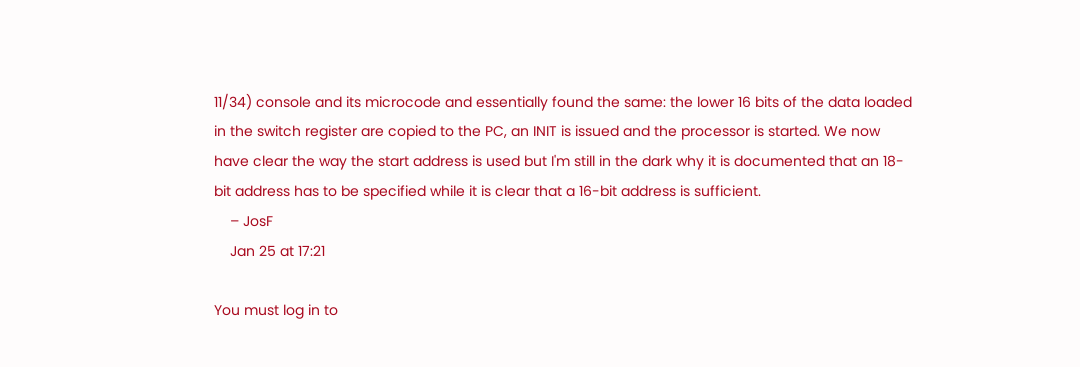11/34) console and its microcode and essentially found the same: the lower 16 bits of the data loaded in the switch register are copied to the PC, an INIT is issued and the processor is started. We now have clear the way the start address is used but I'm still in the dark why it is documented that an 18-bit address has to be specified while it is clear that a 16-bit address is sufficient.
    – JosF
    Jan 25 at 17:21

You must log in to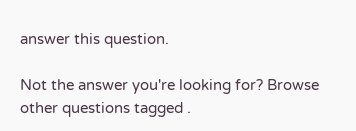answer this question.

Not the answer you're looking for? Browse other questions tagged .